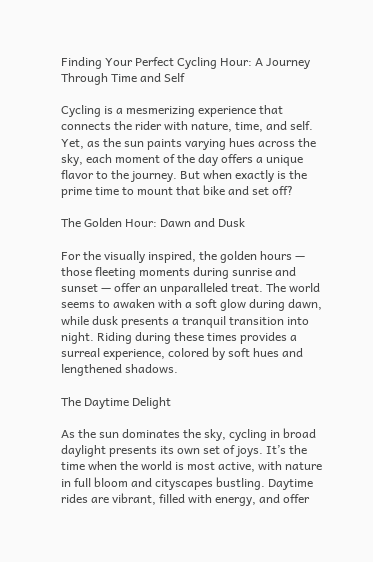Finding Your Perfect Cycling Hour: A Journey Through Time and Self

Cycling is a mesmerizing experience that connects the rider with nature, time, and self. Yet, as the sun paints varying hues across the sky, each moment of the day offers a unique flavor to the journey. But when exactly is the prime time to mount that bike and set off?

The Golden Hour: Dawn and Dusk

For the visually inspired, the golden hours — those fleeting moments during sunrise and sunset — offer an unparalleled treat. The world seems to awaken with a soft glow during dawn, while dusk presents a tranquil transition into night. Riding during these times provides a surreal experience, colored by soft hues and lengthened shadows.

The Daytime Delight

As the sun dominates the sky, cycling in broad daylight presents its own set of joys. It’s the time when the world is most active, with nature in full bloom and cityscapes bustling. Daytime rides are vibrant, filled with energy, and offer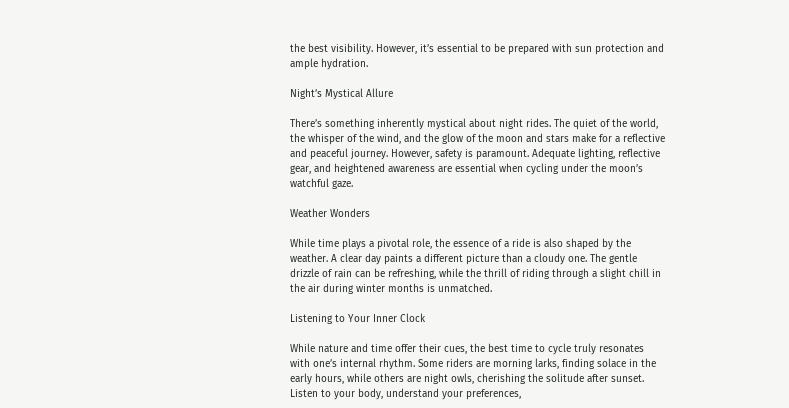the best visibility. However, it’s essential to be prepared with sun protection and ample hydration.

Night’s Mystical Allure

There’s something inherently mystical about night rides. The quiet of the world, the whisper of the wind, and the glow of the moon and stars make for a reflective and peaceful journey. However, safety is paramount. Adequate lighting, reflective gear, and heightened awareness are essential when cycling under the moon’s watchful gaze.

Weather Wonders

While time plays a pivotal role, the essence of a ride is also shaped by the weather. A clear day paints a different picture than a cloudy one. The gentle drizzle of rain can be refreshing, while the thrill of riding through a slight chill in the air during winter months is unmatched.

Listening to Your Inner Clock

While nature and time offer their cues, the best time to cycle truly resonates with one’s internal rhythm. Some riders are morning larks, finding solace in the early hours, while others are night owls, cherishing the solitude after sunset. Listen to your body, understand your preferences,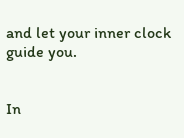and let your inner clock guide you.


In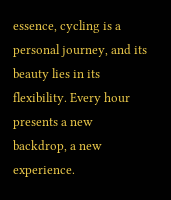essence, cycling is a personal journey, and its beauty lies in its flexibility. Every hour presents a new backdrop, a new experience.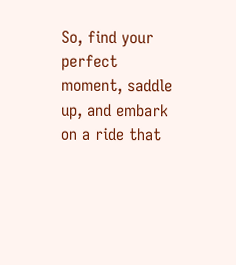So, find your perfect moment, saddle up, and embark on a ride that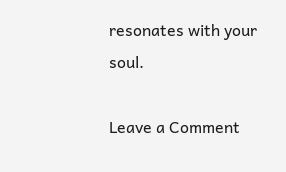resonates with your soul.

Leave a Comment